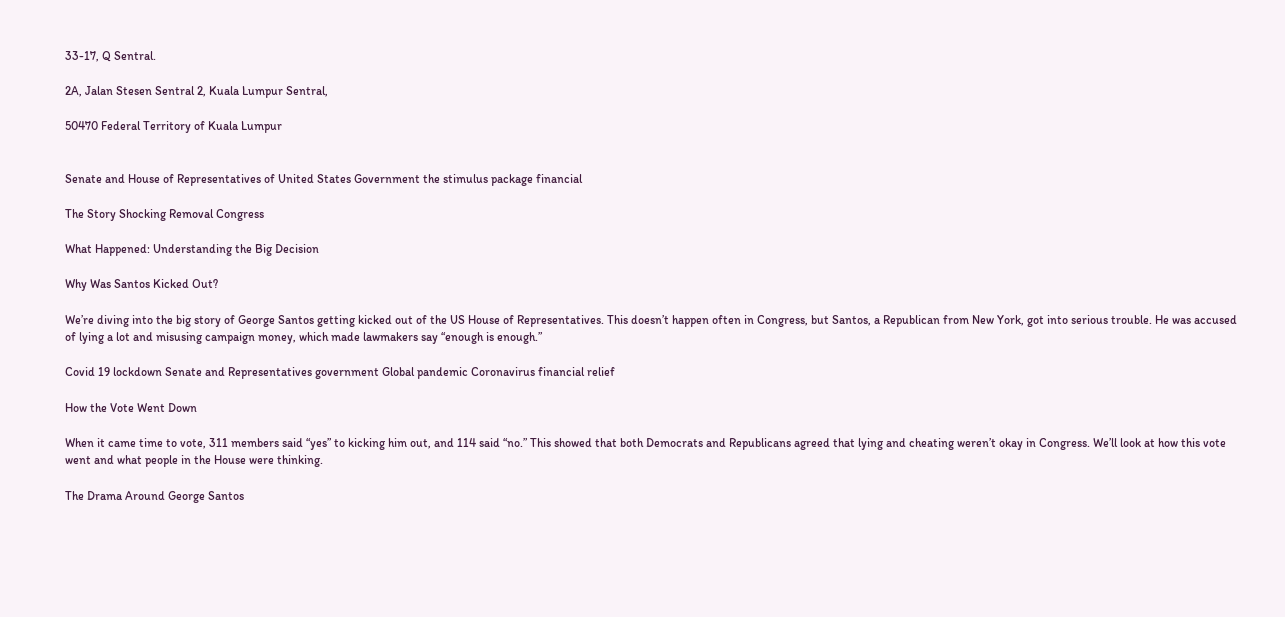33-17, Q Sentral.

2A, Jalan Stesen Sentral 2, Kuala Lumpur Sentral,

50470 Federal Territory of Kuala Lumpur


Senate and House of Representatives of United States Government the stimulus package financial

The Story Shocking Removal Congress

What Happened: Understanding the Big Decision

Why Was Santos Kicked Out?

We’re diving into the big story of George Santos getting kicked out of the US House of Representatives. This doesn’t happen often in Congress, but Santos, a Republican from New York, got into serious trouble. He was accused of lying a lot and misusing campaign money, which made lawmakers say “enough is enough.”

Covid 19 lockdown Senate and Representatives government Global pandemic Coronavirus financial relief

How the Vote Went Down

When it came time to vote, 311 members said “yes” to kicking him out, and 114 said “no.” This showed that both Democrats and Republicans agreed that lying and cheating weren’t okay in Congress. We’ll look at how this vote went and what people in the House were thinking.

The Drama Around George Santos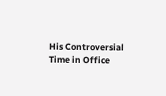His Controversial Time in Office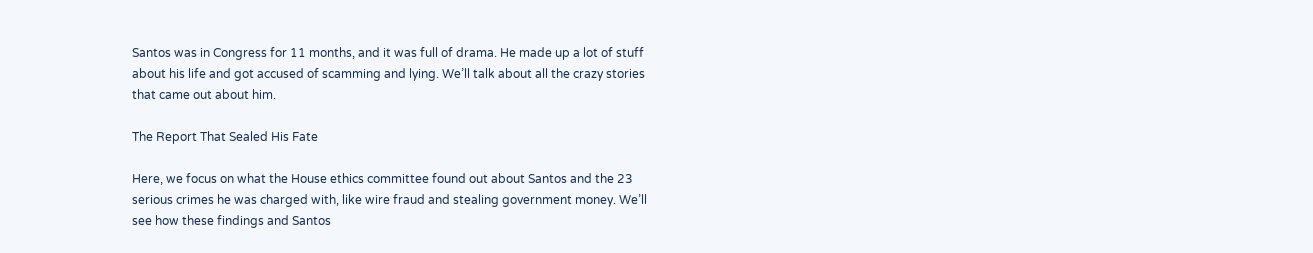Santos was in Congress for 11 months, and it was full of drama. He made up a lot of stuff about his life and got accused of scamming and lying. We’ll talk about all the crazy stories that came out about him.

The Report That Sealed His Fate

Here, we focus on what the House ethics committee found out about Santos and the 23 serious crimes he was charged with, like wire fraud and stealing government money. We’ll see how these findings and Santos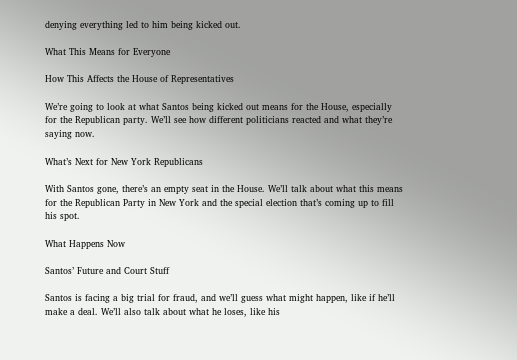denying everything led to him being kicked out.

What This Means for Everyone

How This Affects the House of Representatives

We’re going to look at what Santos being kicked out means for the House, especially for the Republican party. We’ll see how different politicians reacted and what they’re saying now.

What’s Next for New York Republicans

With Santos gone, there’s an empty seat in the House. We’ll talk about what this means for the Republican Party in New York and the special election that’s coming up to fill his spot.

What Happens Now

Santos’ Future and Court Stuff

Santos is facing a big trial for fraud, and we’ll guess what might happen, like if he’ll make a deal. We’ll also talk about what he loses, like his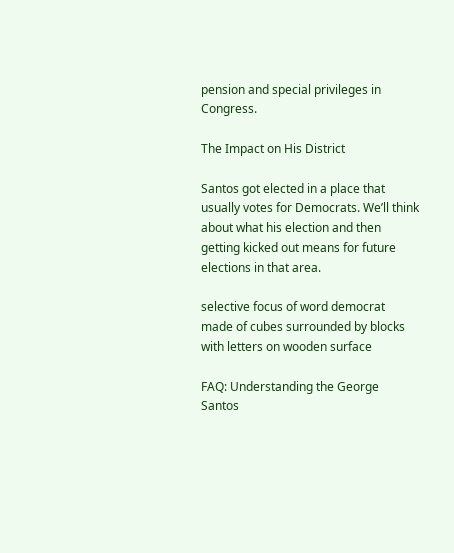pension and special privileges in Congress.

The Impact on His District

Santos got elected in a place that usually votes for Democrats. We’ll think about what his election and then getting kicked out means for future elections in that area.

selective focus of word democrat made of cubes surrounded by blocks with letters on wooden surface

FAQ: Understanding the George Santos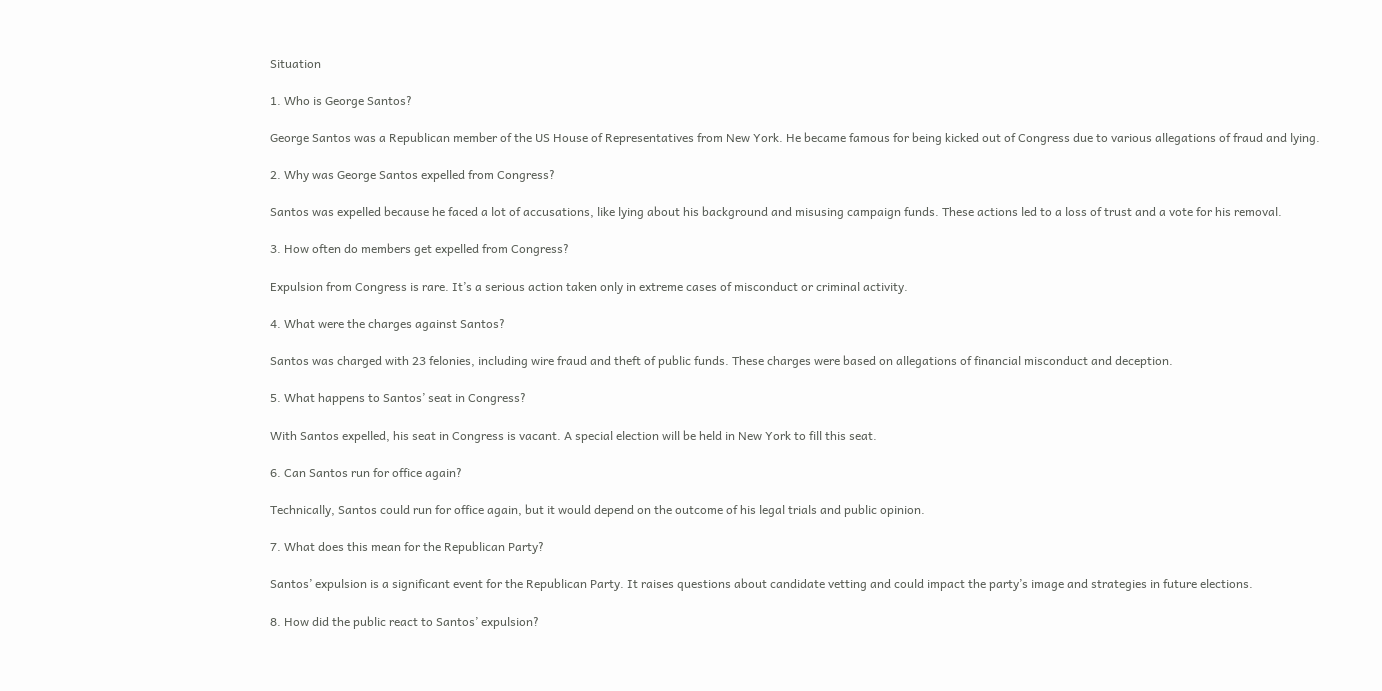Situation

1. Who is George Santos?

George Santos was a Republican member of the US House of Representatives from New York. He became famous for being kicked out of Congress due to various allegations of fraud and lying.

2. Why was George Santos expelled from Congress?

Santos was expelled because he faced a lot of accusations, like lying about his background and misusing campaign funds. These actions led to a loss of trust and a vote for his removal.

3. How often do members get expelled from Congress?

Expulsion from Congress is rare. It’s a serious action taken only in extreme cases of misconduct or criminal activity.

4. What were the charges against Santos?

Santos was charged with 23 felonies, including wire fraud and theft of public funds. These charges were based on allegations of financial misconduct and deception.

5. What happens to Santos’ seat in Congress?

With Santos expelled, his seat in Congress is vacant. A special election will be held in New York to fill this seat.

6. Can Santos run for office again?

Technically, Santos could run for office again, but it would depend on the outcome of his legal trials and public opinion.

7. What does this mean for the Republican Party?

Santos’ expulsion is a significant event for the Republican Party. It raises questions about candidate vetting and could impact the party’s image and strategies in future elections.

8. How did the public react to Santos’ expulsion?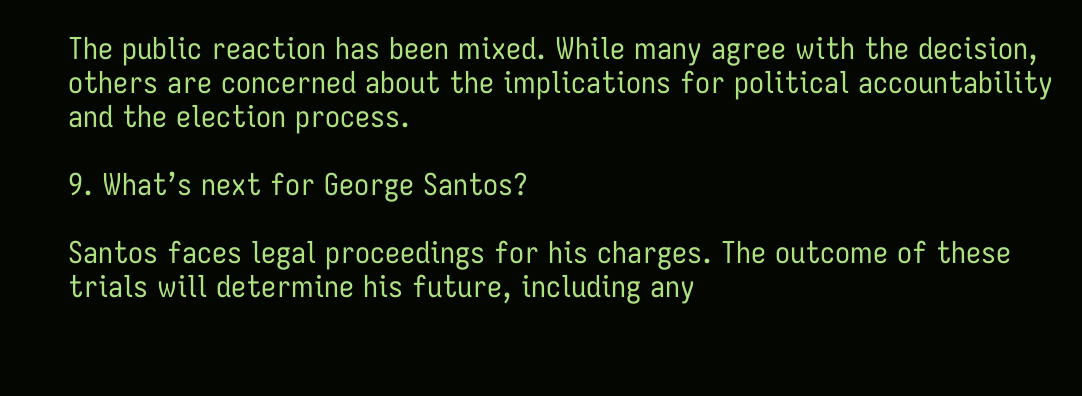The public reaction has been mixed. While many agree with the decision, others are concerned about the implications for political accountability and the election process.

9. What’s next for George Santos?

Santos faces legal proceedings for his charges. The outcome of these trials will determine his future, including any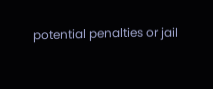potential penalties or jail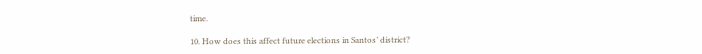time.

10. How does this affect future elections in Santos’ district?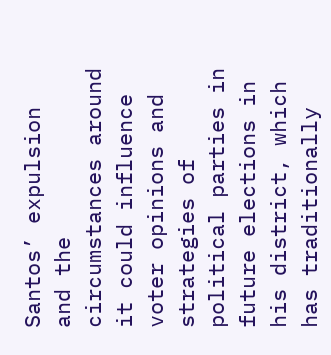Santos’ expulsion and the circumstances around it could influence voter opinions and strategies of political parties in future elections in his district, which has traditionally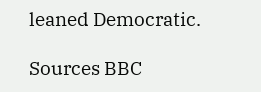leaned Democratic.

Sources BBC